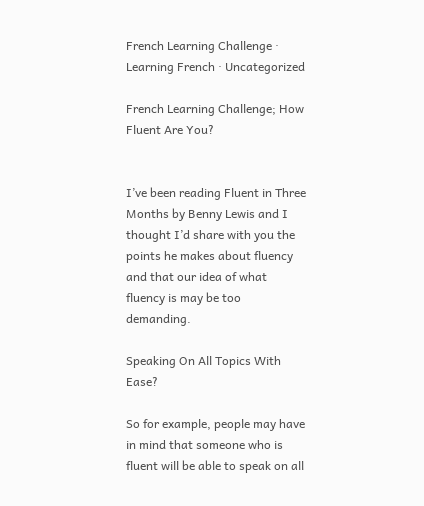French Learning Challenge · Learning French · Uncategorized

French Learning Challenge; How Fluent Are You?


I’ve been reading Fluent in Three Months by Benny Lewis and I thought I’d share with you the points he makes about fluency and that our idea of what fluency is may be too demanding.

Speaking On All Topics With Ease?

So for example, people may have in mind that someone who is fluent will be able to speak on all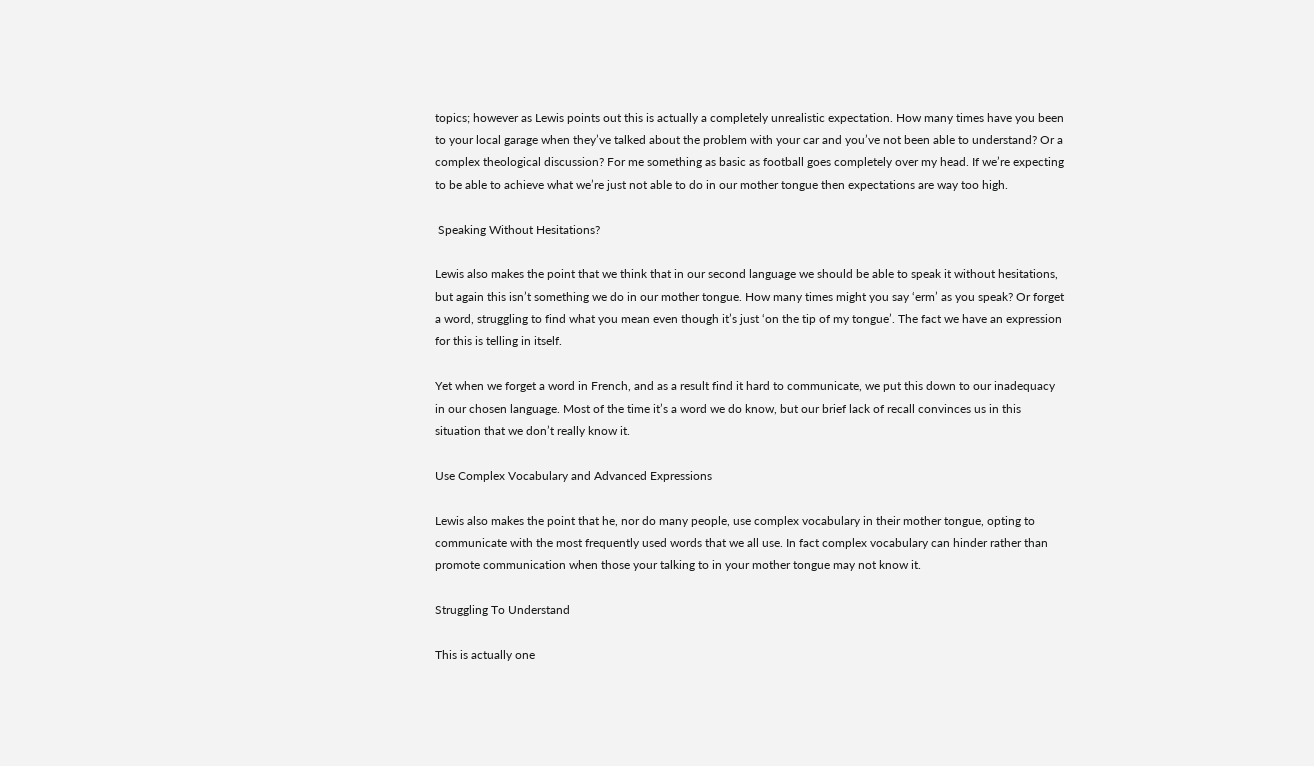topics; however as Lewis points out this is actually a completely unrealistic expectation. How many times have you been to your local garage when they’ve talked about the problem with your car and you’ve not been able to understand? Or a complex theological discussion? For me something as basic as football goes completely over my head. If we’re expecting to be able to achieve what we’re just not able to do in our mother tongue then expectations are way too high.

 Speaking Without Hesitations?

Lewis also makes the point that we think that in our second language we should be able to speak it without hesitations, but again this isn’t something we do in our mother tongue. How many times might you say ‘erm’ as you speak? Or forget a word, struggling to find what you mean even though it’s just ‘on the tip of my tongue’. The fact we have an expression for this is telling in itself.

Yet when we forget a word in French, and as a result find it hard to communicate, we put this down to our inadequacy in our chosen language. Most of the time it’s a word we do know, but our brief lack of recall convinces us in this situation that we don’t really know it.

Use Complex Vocabulary and Advanced Expressions

Lewis also makes the point that he, nor do many people, use complex vocabulary in their mother tongue, opting to communicate with the most frequently used words that we all use. In fact complex vocabulary can hinder rather than promote communication when those your talking to in your mother tongue may not know it.

Struggling To Understand

This is actually one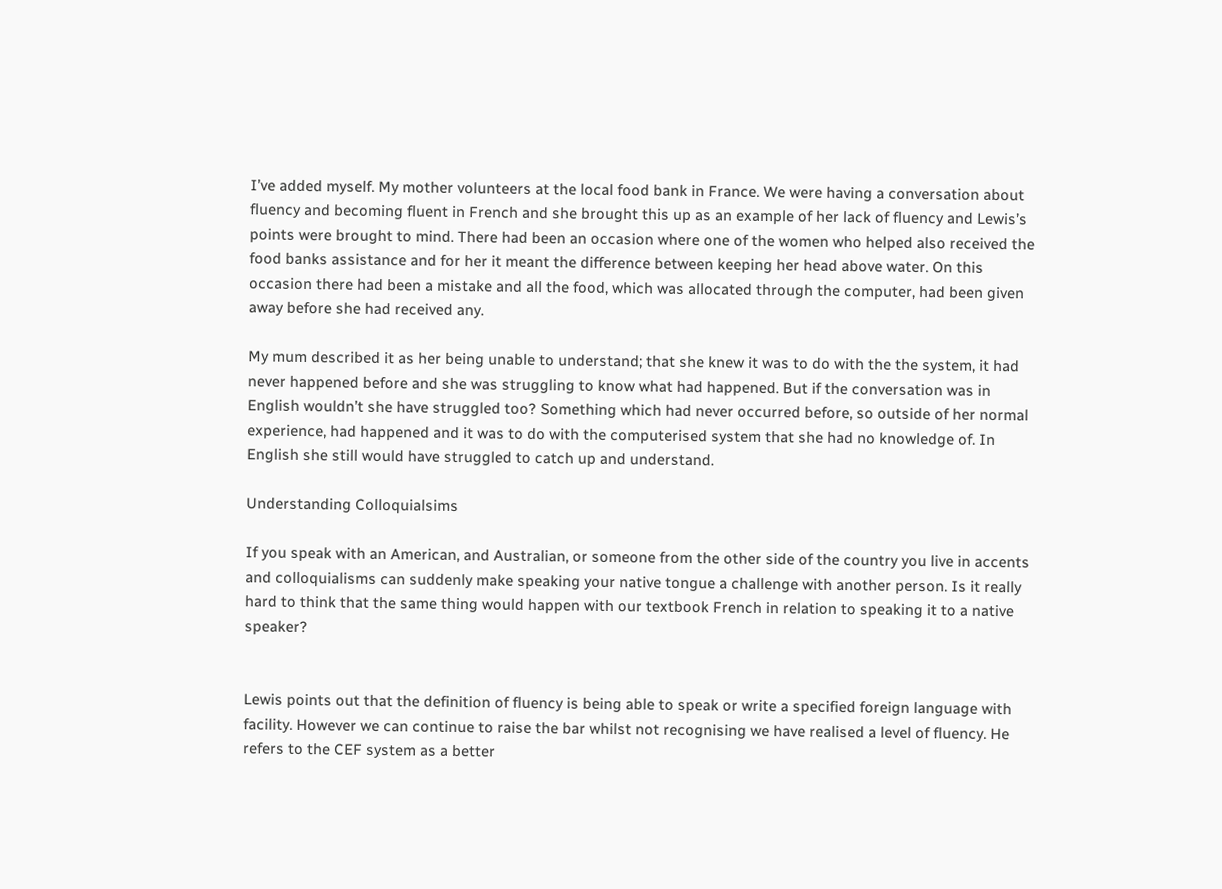I’ve added myself. My mother volunteers at the local food bank in France. We were having a conversation about fluency and becoming fluent in French and she brought this up as an example of her lack of fluency and Lewis’s points were brought to mind. There had been an occasion where one of the women who helped also received the food banks assistance and for her it meant the difference between keeping her head above water. On this occasion there had been a mistake and all the food, which was allocated through the computer, had been given away before she had received any.

My mum described it as her being unable to understand; that she knew it was to do with the the system, it had never happened before and she was struggling to know what had happened. But if the conversation was in English wouldn’t she have struggled too? Something which had never occurred before, so outside of her normal experience, had happened and it was to do with the computerised system that she had no knowledge of. In English she still would have struggled to catch up and understand.

Understanding Colloquialsims

If you speak with an American, and Australian, or someone from the other side of the country you live in accents and colloquialisms can suddenly make speaking your native tongue a challenge with another person. Is it really hard to think that the same thing would happen with our textbook French in relation to speaking it to a native speaker?


Lewis points out that the definition of fluency is being able to speak or write a specified foreign language with facility. However we can continue to raise the bar whilst not recognising we have realised a level of fluency. He refers to the CEF system as a better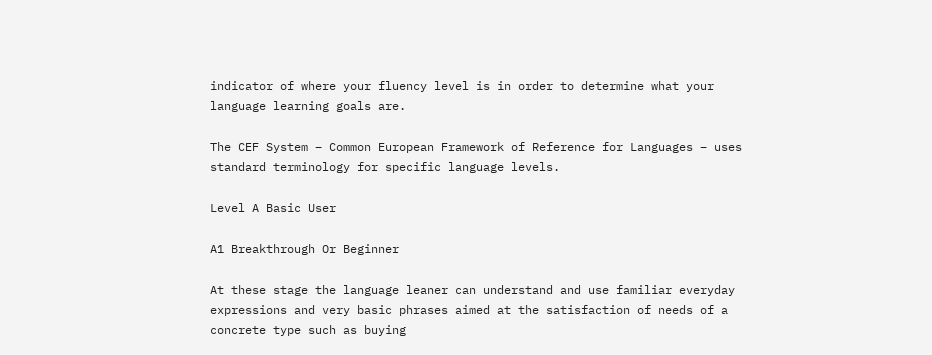indicator of where your fluency level is in order to determine what your language learning goals are.

The CEF System – Common European Framework of Reference for Languages – uses standard terminology for specific language levels.

Level A Basic User

A1 Breakthrough Or Beginner

At these stage the language leaner can understand and use familiar everyday expressions and very basic phrases aimed at the satisfaction of needs of a concrete type such as buying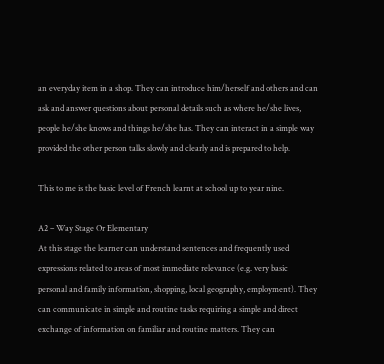an everyday item in a shop. They can introduce him/herself and others and can ask and answer questions about personal details such as where he/she lives, people he/she knows and things he/she has. They can interact in a simple way provided the other person talks slowly and clearly and is prepared to help.

This to me is the basic level of French learnt at school up to year nine.

A2 – Way Stage Or Elementary
At this stage the learner can understand sentences and frequently used expressions related to areas of most immediate relevance (e.g. very basic personal and family information, shopping, local geography, employment). They can communicate in simple and routine tasks requiring a simple and direct exchange of information on familiar and routine matters. They can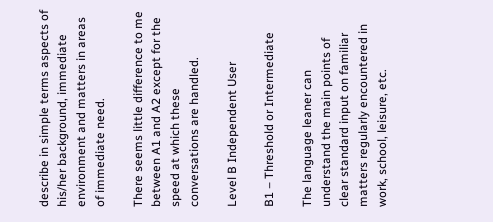describe in simple terms aspects of his/her background, immediate environment and matters in areas of immediate need.

There seems little difference to me between A1 and A2 except for the speed at which these conversations are handled.

Level B Independent User

B1 – Threshold or Intermediate

The language leaner can understand the main points of clear standard input on familiar matters regularly encountered in work, school, leisure, etc.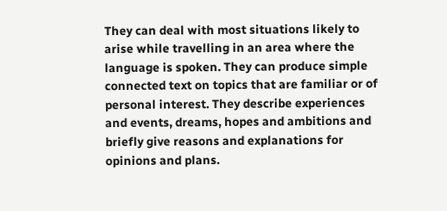They can deal with most situations likely to arise while travelling in an area where the language is spoken. They can produce simple connected text on topics that are familiar or of personal interest. They describe experiences and events, dreams, hopes and ambitions and briefly give reasons and explanations for opinions and plans.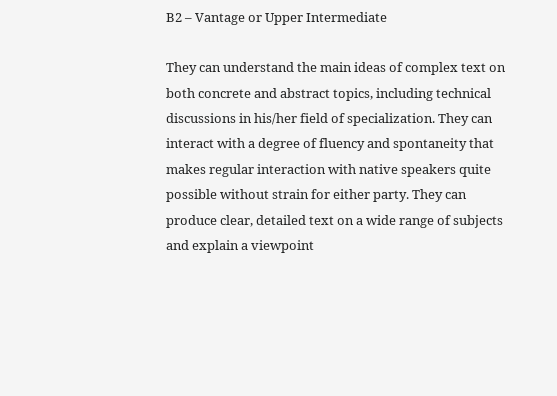B2 – Vantage or Upper Intermediate

They can understand the main ideas of complex text on both concrete and abstract topics, including technical discussions in his/her field of specialization. They can interact with a degree of fluency and spontaneity that makes regular interaction with native speakers quite possible without strain for either party. They can produce clear, detailed text on a wide range of subjects and explain a viewpoint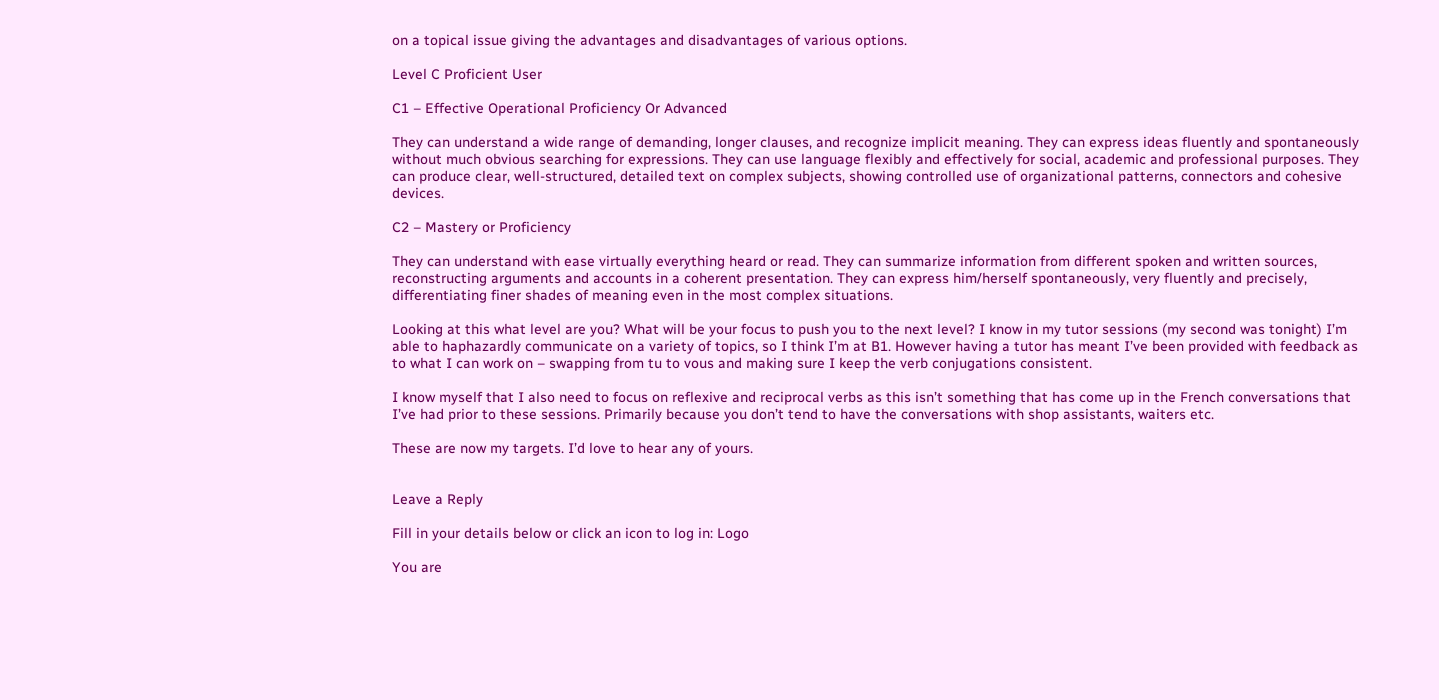on a topical issue giving the advantages and disadvantages of various options.

Level C Proficient User

C1 – Effective Operational Proficiency Or Advanced

They can understand a wide range of demanding, longer clauses, and recognize implicit meaning. They can express ideas fluently and spontaneously without much obvious searching for expressions. They can use language flexibly and effectively for social, academic and professional purposes. They can produce clear, well-structured, detailed text on complex subjects, showing controlled use of organizational patterns, connectors and cohesive devices.

C2 – Mastery or Proficiency

They can understand with ease virtually everything heard or read. They can summarize information from different spoken and written sources, reconstructing arguments and accounts in a coherent presentation. They can express him/herself spontaneously, very fluently and precisely, differentiating finer shades of meaning even in the most complex situations.

Looking at this what level are you? What will be your focus to push you to the next level? I know in my tutor sessions (my second was tonight) I’m able to haphazardly communicate on a variety of topics, so I think I’m at B1. However having a tutor has meant I’ve been provided with feedback as to what I can work on – swapping from tu to vous and making sure I keep the verb conjugations consistent.

I know myself that I also need to focus on reflexive and reciprocal verbs as this isn’t something that has come up in the French conversations that I’ve had prior to these sessions. Primarily because you don’t tend to have the conversations with shop assistants, waiters etc.

These are now my targets. I’d love to hear any of yours.


Leave a Reply

Fill in your details below or click an icon to log in: Logo

You are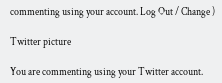commenting using your account. Log Out / Change )

Twitter picture

You are commenting using your Twitter account.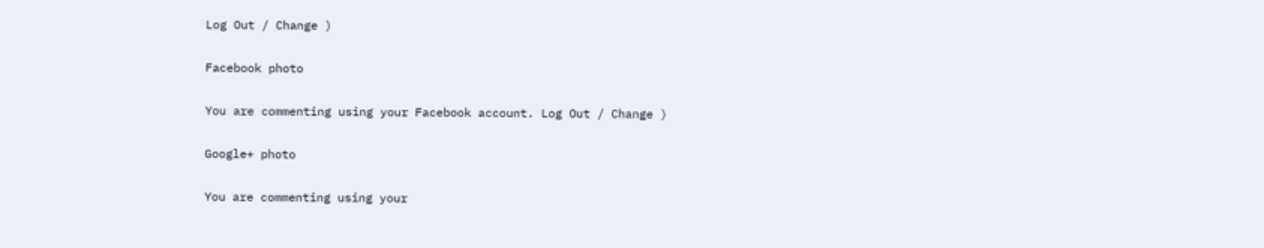Log Out / Change )

Facebook photo

You are commenting using your Facebook account. Log Out / Change )

Google+ photo

You are commenting using your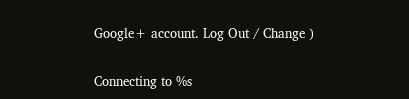Google+ account. Log Out / Change )

Connecting to %s